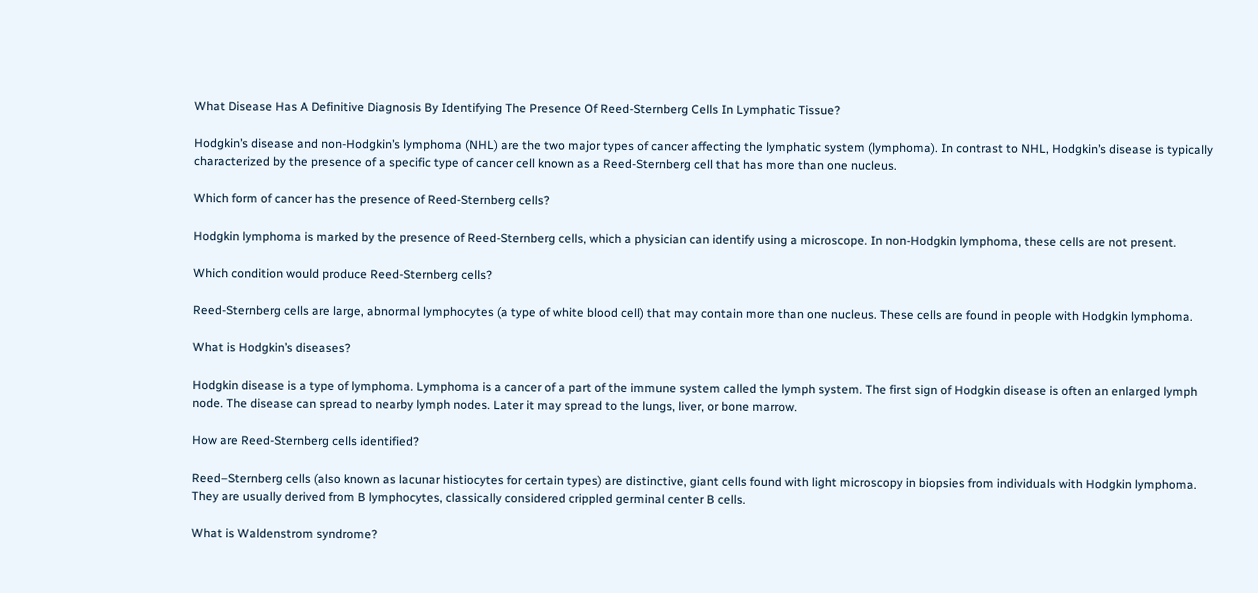What Disease Has A Definitive Diagnosis By Identifying The Presence Of Reed-Sternberg Cells In Lymphatic Tissue?

Hodgkin’s disease and non-Hodgkin’s lymphoma (NHL) are the two major types of cancer affecting the lymphatic system (lymphoma). In contrast to NHL, Hodgkin’s disease is typically characterized by the presence of a specific type of cancer cell known as a Reed-Sternberg cell that has more than one nucleus.

Which form of cancer has the presence of Reed-Sternberg cells?

Hodgkin lymphoma is marked by the presence of Reed-Sternberg cells, which a physician can identify using a microscope. In non-Hodgkin lymphoma, these cells are not present.

Which condition would produce Reed-Sternberg cells?

Reed-Sternberg cells are large, abnormal lymphocytes (a type of white blood cell) that may contain more than one nucleus. These cells are found in people with Hodgkin lymphoma.

What is Hodgkin’s diseases?

Hodgkin disease is a type of lymphoma. Lymphoma is a cancer of a part of the immune system called the lymph system. The first sign of Hodgkin disease is often an enlarged lymph node. The disease can spread to nearby lymph nodes. Later it may spread to the lungs, liver, or bone marrow.

How are Reed-Sternberg cells identified?

Reed–Sternberg cells (also known as lacunar histiocytes for certain types) are distinctive, giant cells found with light microscopy in biopsies from individuals with Hodgkin lymphoma. They are usually derived from B lymphocytes, classically considered crippled germinal center B cells.

What is Waldenstrom syndrome?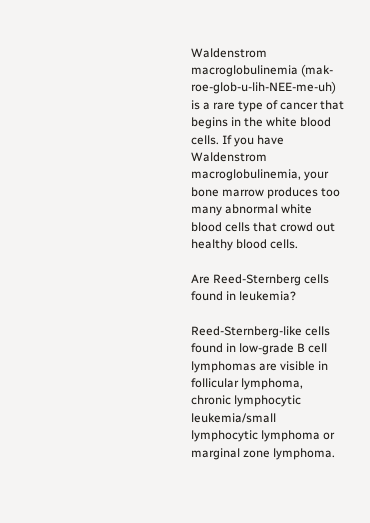Waldenstrom macroglobulinemia (mak-roe-glob-u-lih-NEE-me-uh) is a rare type of cancer that begins in the white blood cells. If you have Waldenstrom macroglobulinemia, your bone marrow produces too many abnormal white blood cells that crowd out healthy blood cells.

Are Reed-Sternberg cells found in leukemia?

Reed-Sternberg-like cells found in low-grade B cell lymphomas are visible in follicular lymphoma, chronic lymphocytic leukemia/small lymphocytic lymphoma or marginal zone lymphoma.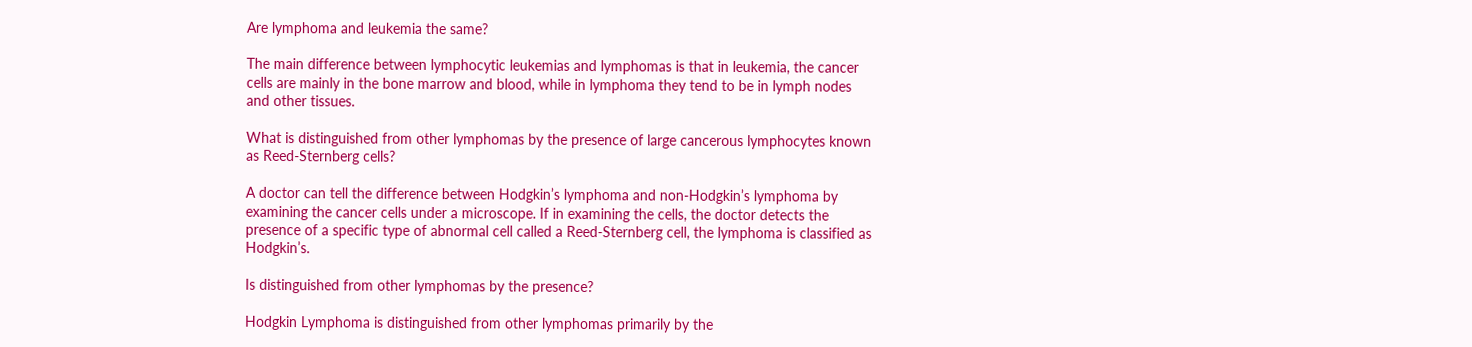Are lymphoma and leukemia the same?

The main difference between lymphocytic leukemias and lymphomas is that in leukemia, the cancer cells are mainly in the bone marrow and blood, while in lymphoma they tend to be in lymph nodes and other tissues.

What is distinguished from other lymphomas by the presence of large cancerous lymphocytes known as Reed-Sternberg cells?

A doctor can tell the difference between Hodgkin’s lymphoma and non-Hodgkin’s lymphoma by examining the cancer cells under a microscope. If in examining the cells, the doctor detects the presence of a specific type of abnormal cell called a Reed-Sternberg cell, the lymphoma is classified as Hodgkin’s.

Is distinguished from other lymphomas by the presence?

Hodgkin Lymphoma is distinguished from other lymphomas primarily by the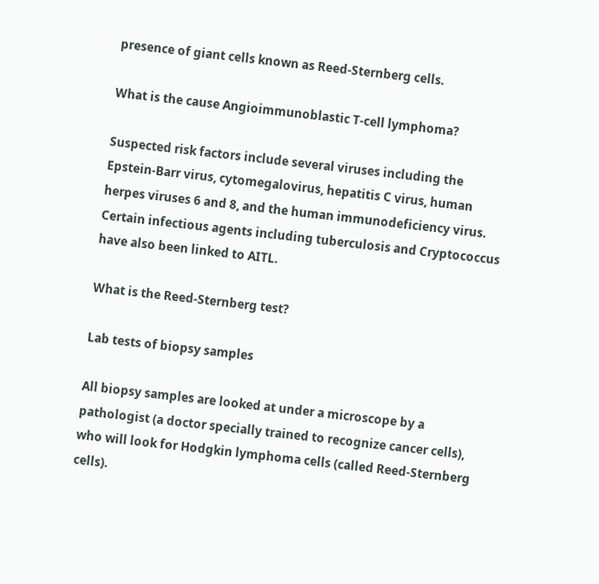presence of giant cells known as Reed-Sternberg cells.

What is the cause Angioimmunoblastic T-cell lymphoma?

Suspected risk factors include several viruses including the Epstein-Barr virus, cytomegalovirus, hepatitis C virus, human herpes viruses 6 and 8, and the human immunodeficiency virus. Certain infectious agents including tuberculosis and Cryptococcus have also been linked to AITL.

What is the Reed-Sternberg test?

Lab tests of biopsy samples

All biopsy samples are looked at under a microscope by a pathologist (a doctor specially trained to recognize cancer cells), who will look for Hodgkin lymphoma cells (called Reed-Sternberg cells).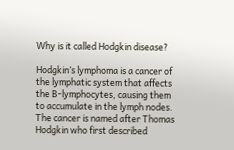Why is it called Hodgkin disease?

Hodgkin’s lymphoma is a cancer of the lymphatic system that affects the B-lymphocytes, causing them to accumulate in the lymph nodes. The cancer is named after Thomas Hodgkin who first described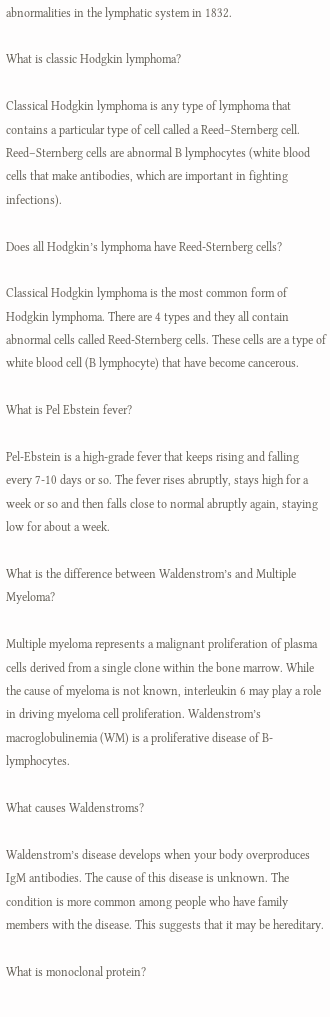abnormalities in the lymphatic system in 1832.

What is classic Hodgkin lymphoma?

Classical Hodgkin lymphoma is any type of lymphoma that contains a particular type of cell called a Reed–Sternberg cell. Reed–Sternberg cells are abnormal B lymphocytes (white blood cells that make antibodies, which are important in fighting infections).

Does all Hodgkin’s lymphoma have Reed-Sternberg cells?

Classical Hodgkin lymphoma is the most common form of Hodgkin lymphoma. There are 4 types and they all contain abnormal cells called Reed-Sternberg cells. These cells are a type of white blood cell (B lymphocyte) that have become cancerous.

What is Pel Ebstein fever?

Pel-Ebstein is a high-grade fever that keeps rising and falling every 7-10 days or so. The fever rises abruptly, stays high for a week or so and then falls close to normal abruptly again, staying low for about a week.

What is the difference between Waldenstrom’s and Multiple Myeloma?

Multiple myeloma represents a malignant proliferation of plasma cells derived from a single clone within the bone marrow. While the cause of myeloma is not known, interleukin 6 may play a role in driving myeloma cell proliferation. Waldenstrom’s macroglobulinemia (WM) is a proliferative disease of B-lymphocytes.

What causes Waldenstroms?

Waldenstrom’s disease develops when your body overproduces IgM antibodies. The cause of this disease is unknown. The condition is more common among people who have family members with the disease. This suggests that it may be hereditary.

What is monoclonal protein?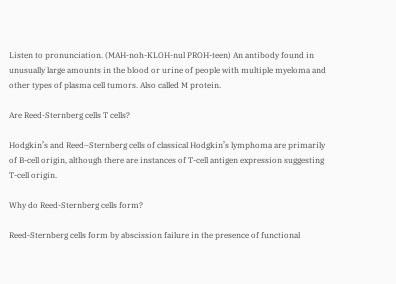Listen to pronunciation. (MAH-noh-KLOH-nul PROH-teen) An antibody found in unusually large amounts in the blood or urine of people with multiple myeloma and other types of plasma cell tumors. Also called M protein.

Are Reed-Sternberg cells T cells?

Hodgkin’s and Reed–Sternberg cells of classical Hodgkin’s lymphoma are primarily of B-cell origin, although there are instances of T-cell antigen expression suggesting T-cell origin.

Why do Reed-Sternberg cells form?

Reed-Sternberg cells form by abscission failure in the presence of functional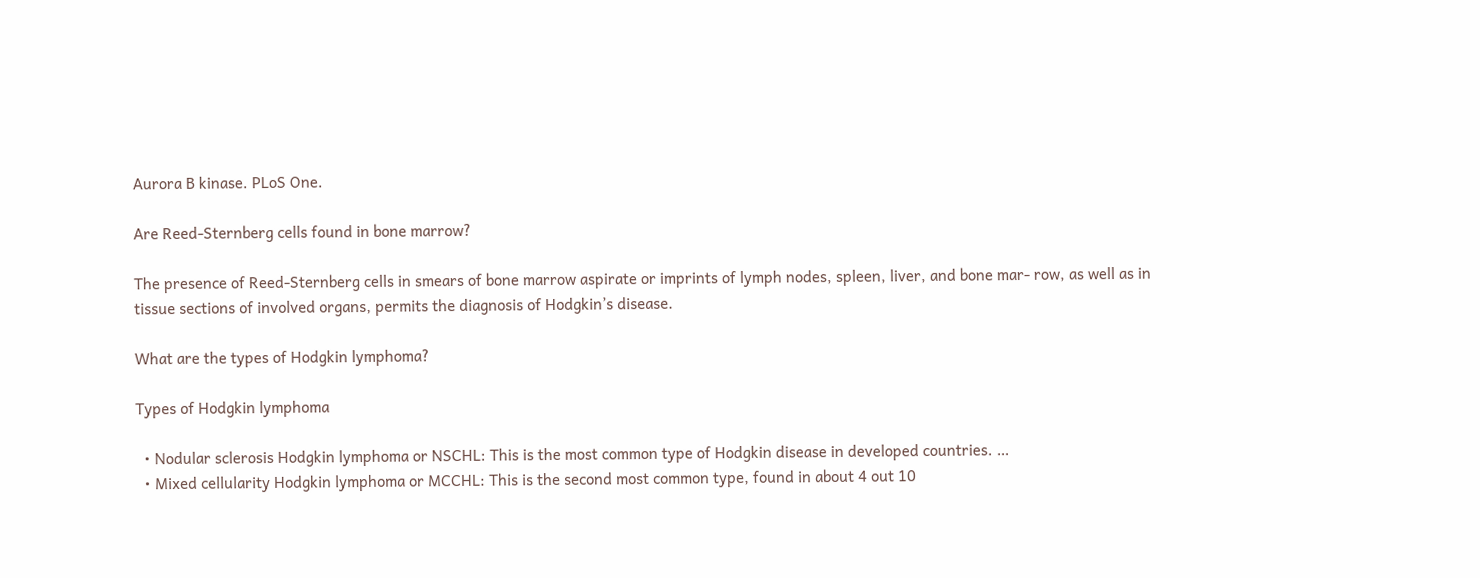Aurora B kinase. PLoS One.

Are Reed-Sternberg cells found in bone marrow?

The presence of Reed-Sternberg cells in smears of bone marrow aspirate or imprints of lymph nodes, spleen, liver, and bone mar- row, as well as in tissue sections of involved organs, permits the diagnosis of Hodgkin’s disease.

What are the types of Hodgkin lymphoma?

Types of Hodgkin lymphoma

  • Nodular sclerosis Hodgkin lymphoma or NSCHL: This is the most common type of Hodgkin disease in developed countries. …
  • Mixed cellularity Hodgkin lymphoma or MCCHL: This is the second most common type, found in about 4 out 10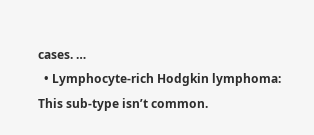cases. …
  • Lymphocyte-rich Hodgkin lymphoma: This sub-type isn’t common.